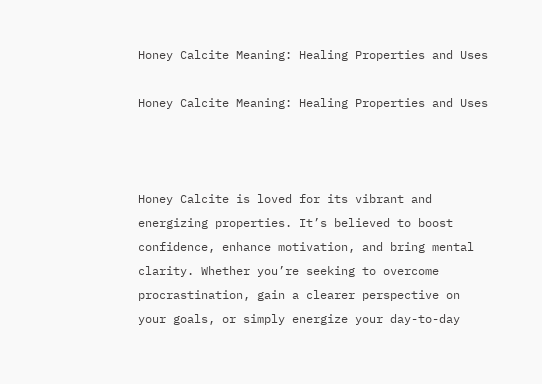Honey Calcite Meaning: Healing Properties and Uses

Honey Calcite Meaning: Healing Properties and Uses



Honey Calcite is loved for its vibrant and energizing properties. It’s believed to boost confidence, enhance motivation, and bring mental clarity. Whether you’re seeking to overcome procrastination, gain a clearer perspective on your goals, or simply energize your day-to-day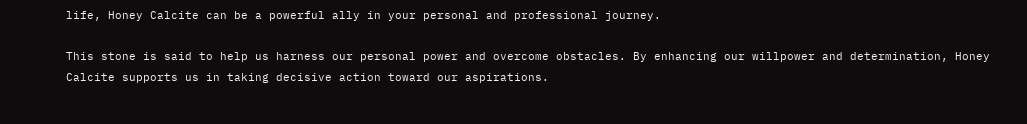life, Honey Calcite can be a powerful ally in your personal and professional journey.

This stone is said to help us harness our personal power and overcome obstacles. By enhancing our willpower and determination, Honey Calcite supports us in taking decisive action toward our aspirations.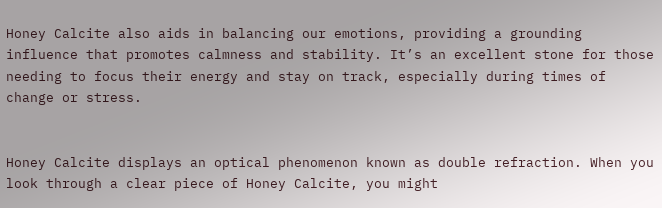Honey Calcite also aids in balancing our emotions, providing a grounding influence that promotes calmness and stability. It’s an excellent stone for those needing to focus their energy and stay on track, especially during times of change or stress.


Honey Calcite displays an optical phenomenon known as double refraction. When you look through a clear piece of Honey Calcite, you might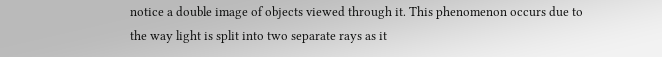notice a double image of objects viewed through it. This phenomenon occurs due to the way light is split into two separate rays as it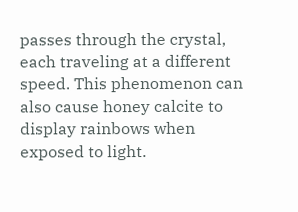passes through the crystal, each traveling at a different speed. This phenomenon can also cause honey calcite to display rainbows when exposed to light.